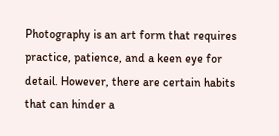Photography is an art form that requires practice, patience, and a keen eye for detail. However, there are certain habits that can hinder a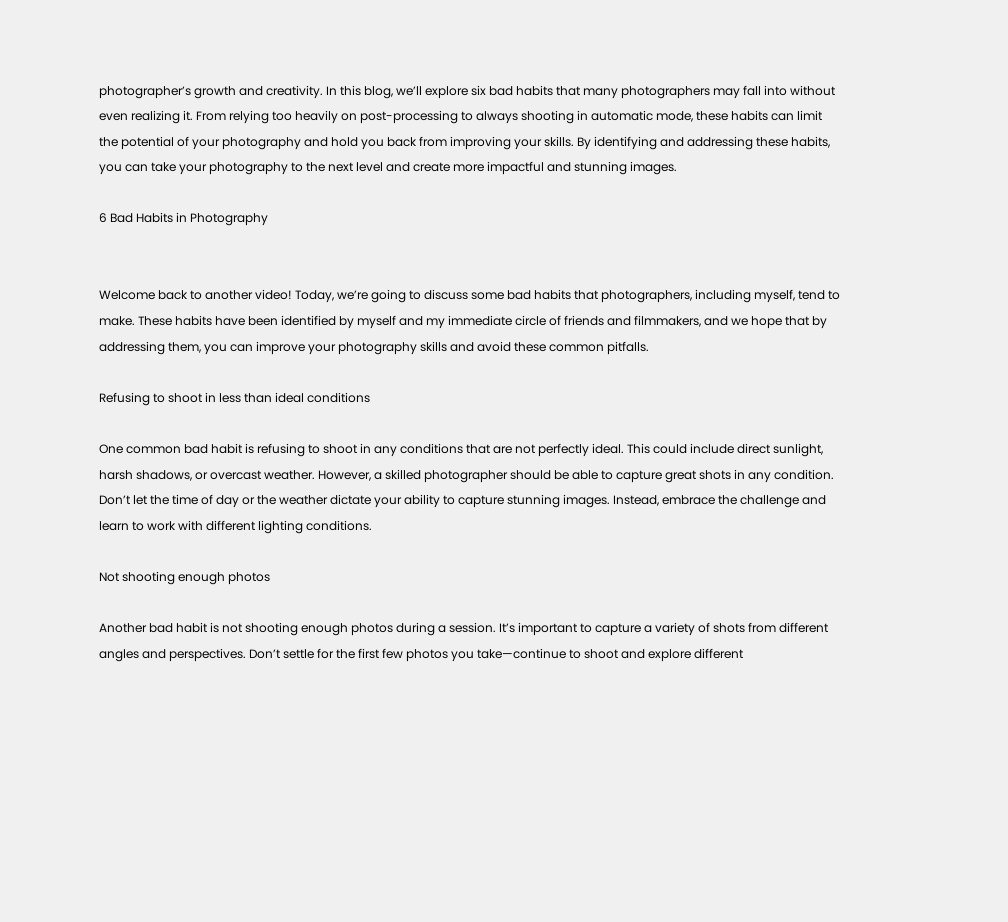photographer’s growth and creativity. In this blog, we’ll explore six bad habits that many photographers may fall into without even realizing it. From relying too heavily on post-processing to always shooting in automatic mode, these habits can limit the potential of your photography and hold you back from improving your skills. By identifying and addressing these habits, you can take your photography to the next level and create more impactful and stunning images.

6 Bad Habits in Photography


Welcome back to another video! Today, we’re going to discuss some bad habits that photographers, including myself, tend to make. These habits have been identified by myself and my immediate circle of friends and filmmakers, and we hope that by addressing them, you can improve your photography skills and avoid these common pitfalls.

Refusing to shoot in less than ideal conditions

One common bad habit is refusing to shoot in any conditions that are not perfectly ideal. This could include direct sunlight, harsh shadows, or overcast weather. However, a skilled photographer should be able to capture great shots in any condition. Don’t let the time of day or the weather dictate your ability to capture stunning images. Instead, embrace the challenge and learn to work with different lighting conditions.

Not shooting enough photos

Another bad habit is not shooting enough photos during a session. It’s important to capture a variety of shots from different angles and perspectives. Don’t settle for the first few photos you take—continue to shoot and explore different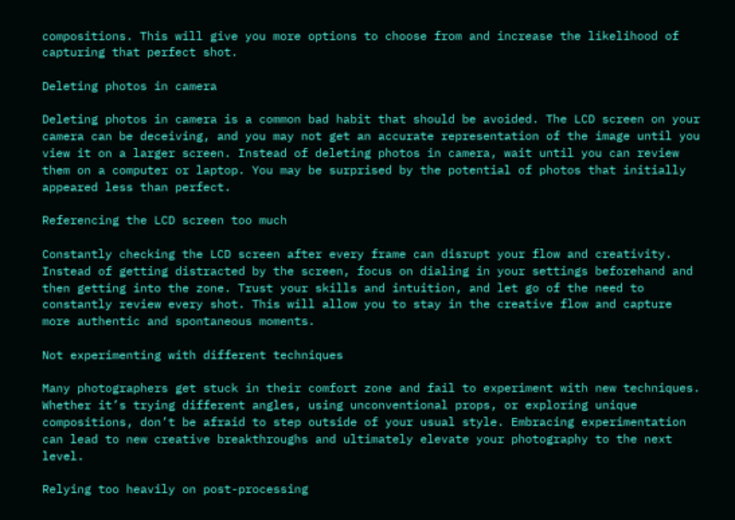compositions. This will give you more options to choose from and increase the likelihood of capturing that perfect shot.

Deleting photos in camera

Deleting photos in camera is a common bad habit that should be avoided. The LCD screen on your camera can be deceiving, and you may not get an accurate representation of the image until you view it on a larger screen. Instead of deleting photos in camera, wait until you can review them on a computer or laptop. You may be surprised by the potential of photos that initially appeared less than perfect.

Referencing the LCD screen too much

Constantly checking the LCD screen after every frame can disrupt your flow and creativity. Instead of getting distracted by the screen, focus on dialing in your settings beforehand and then getting into the zone. Trust your skills and intuition, and let go of the need to constantly review every shot. This will allow you to stay in the creative flow and capture more authentic and spontaneous moments.

Not experimenting with different techniques

Many photographers get stuck in their comfort zone and fail to experiment with new techniques. Whether it’s trying different angles, using unconventional props, or exploring unique compositions, don’t be afraid to step outside of your usual style. Embracing experimentation can lead to new creative breakthroughs and ultimately elevate your photography to the next level.

Relying too heavily on post-processing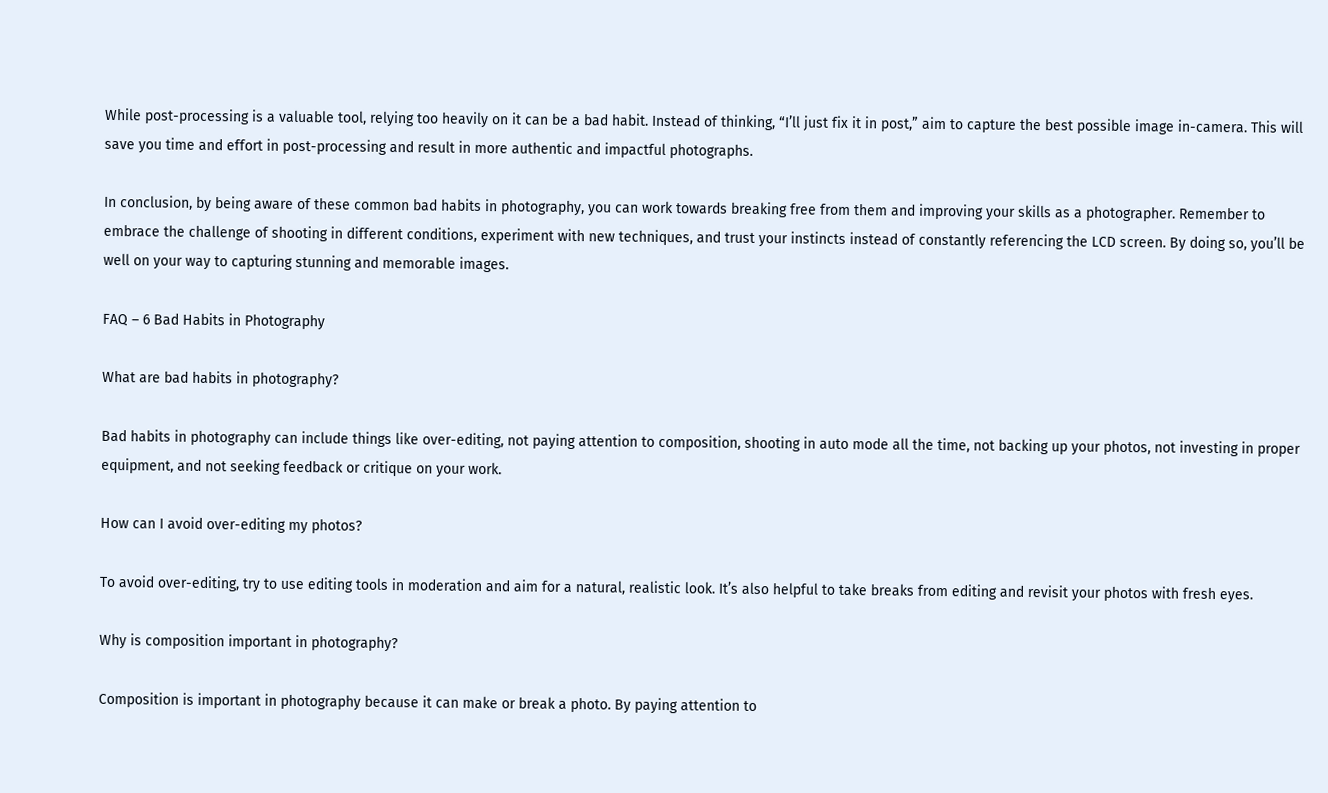While post-processing is a valuable tool, relying too heavily on it can be a bad habit. Instead of thinking, “I’ll just fix it in post,” aim to capture the best possible image in-camera. This will save you time and effort in post-processing and result in more authentic and impactful photographs.

In conclusion, by being aware of these common bad habits in photography, you can work towards breaking free from them and improving your skills as a photographer. Remember to embrace the challenge of shooting in different conditions, experiment with new techniques, and trust your instincts instead of constantly referencing the LCD screen. By doing so, you’ll be well on your way to capturing stunning and memorable images.

FAQ – 6 Bad Habits in Photography

What are bad habits in photography?

Bad habits in photography can include things like over-editing, not paying attention to composition, shooting in auto mode all the time, not backing up your photos, not investing in proper equipment, and not seeking feedback or critique on your work.

How can I avoid over-editing my photos?

To avoid over-editing, try to use editing tools in moderation and aim for a natural, realistic look. It’s also helpful to take breaks from editing and revisit your photos with fresh eyes.

Why is composition important in photography?

Composition is important in photography because it can make or break a photo. By paying attention to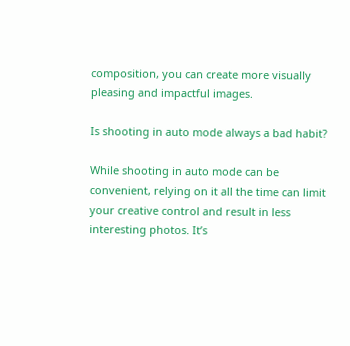composition, you can create more visually pleasing and impactful images.

Is shooting in auto mode always a bad habit?

While shooting in auto mode can be convenient, relying on it all the time can limit your creative control and result in less interesting photos. It’s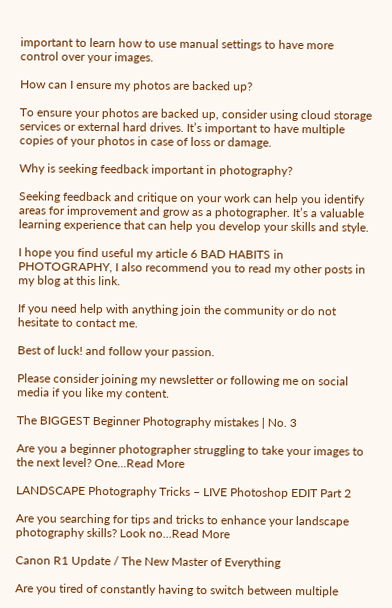important to learn how to use manual settings to have more control over your images.

How can I ensure my photos are backed up?

To ensure your photos are backed up, consider using cloud storage services or external hard drives. It’s important to have multiple copies of your photos in case of loss or damage.

Why is seeking feedback important in photography?

Seeking feedback and critique on your work can help you identify areas for improvement and grow as a photographer. It’s a valuable learning experience that can help you develop your skills and style.

I hope you find useful my article 6 BAD HABITS in PHOTOGRAPHY, I also recommend you to read my other posts in my blog at this link.

If you need help with anything join the community or do not hesitate to contact me.

Best of luck! and follow your passion.

Please consider joining my newsletter or following me on social media if you like my content.

The BIGGEST Beginner Photography mistakes | No. 3

Are you a beginner photographer struggling to take your images to the next level? One...Read More

LANDSCAPE Photography Tricks – LIVE Photoshop EDIT Part 2

Are you searching for tips and tricks to enhance your landscape photography skills? Look no...Read More

Canon R1 Update / The New Master of Everything

Are you tired of constantly having to switch between multiple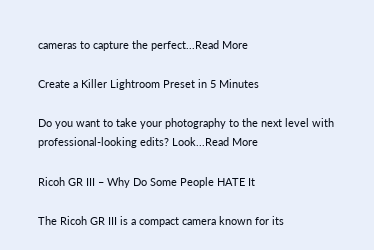cameras to capture the perfect...Read More

Create a Killer Lightroom Preset in 5 Minutes

Do you want to take your photography to the next level with professional-looking edits? Look...Read More

Ricoh GR III – Why Do Some People HATE It

The Ricoh GR III is a compact camera known for its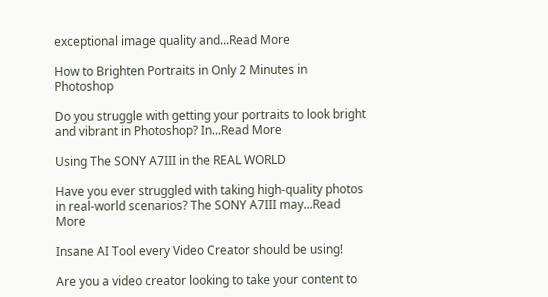exceptional image quality and...Read More

How to Brighten Portraits in Only 2 Minutes in Photoshop

Do you struggle with getting your portraits to look bright and vibrant in Photoshop? In...Read More

Using The SONY A7III in the REAL WORLD

Have you ever struggled with taking high-quality photos in real-world scenarios? The SONY A7III may...Read More

Insane AI Tool every Video Creator should be using!

Are you a video creator looking to take your content to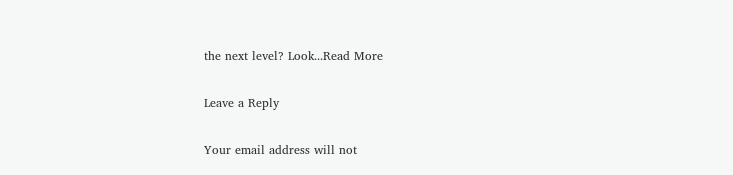the next level? Look...Read More

Leave a Reply

Your email address will not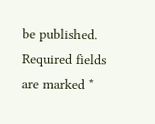be published. Required fields are marked *